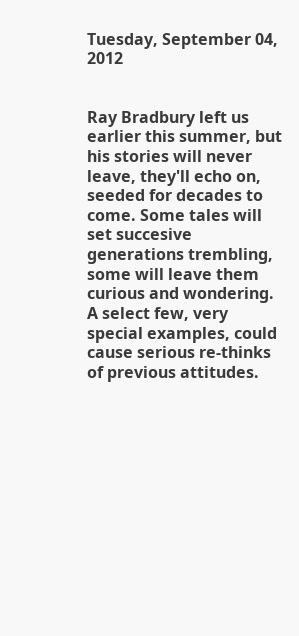Tuesday, September 04, 2012


Ray Bradbury left us earlier this summer, but his stories will never leave, they'll echo on, seeded for decades to come. Some tales will set succesive generations trembling, some will leave them curious and wondering. A select few, very special examples, could cause serious re-thinks of previous attitudes.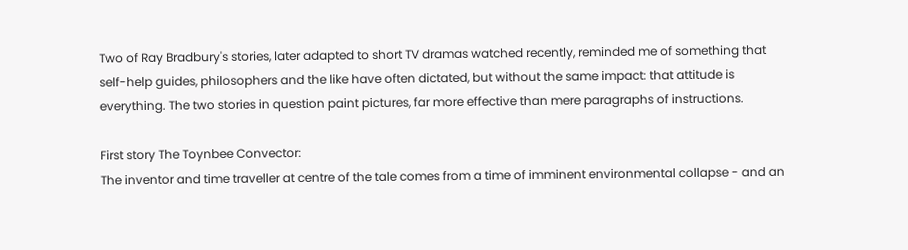Two of Ray Bradbury's stories, later adapted to short TV dramas watched recently, reminded me of something that self-help guides, philosophers and the like have often dictated, but without the same impact: that attitude is everything. The two stories in question paint pictures, far more effective than mere paragraphs of instructions.

First story The Toynbee Convector:
The inventor and time traveller at centre of the tale comes from a time of imminent environmental collapse - and an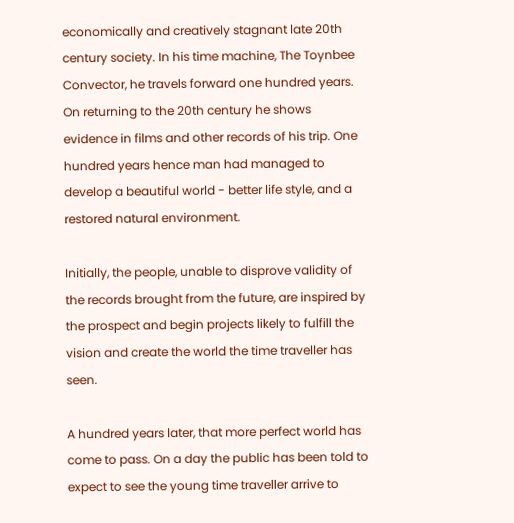economically and creatively stagnant late 20th century society. In his time machine, The Toynbee Convector, he travels forward one hundred years. On returning to the 20th century he shows evidence in films and other records of his trip. One hundred years hence man had managed to develop a beautiful world - better life style, and a restored natural environment.

Initially, the people, unable to disprove validity of the records brought from the future, are inspired by the prospect and begin projects likely to fulfill the vision and create the world the time traveller has seen.

A hundred years later, that more perfect world has come to pass. On a day the public has been told to expect to see the young time traveller arrive to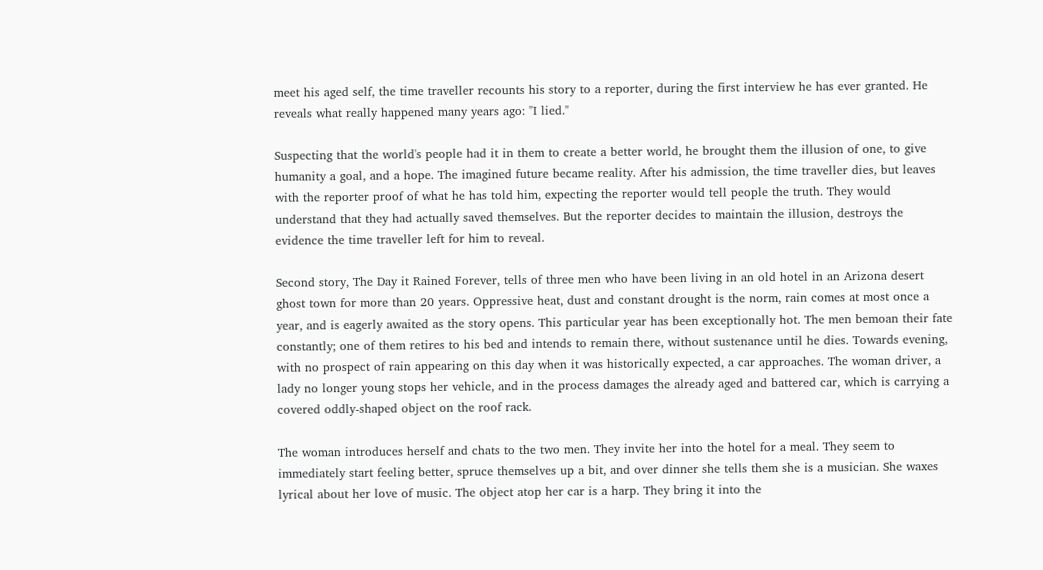meet his aged self, the time traveller recounts his story to a reporter, during the first interview he has ever granted. He reveals what really happened many years ago: "I lied."

Suspecting that the world's people had it in them to create a better world, he brought them the illusion of one, to give humanity a goal, and a hope. The imagined future became reality. After his admission, the time traveller dies, but leaves with the reporter proof of what he has told him, expecting the reporter would tell people the truth. They would understand that they had actually saved themselves. But the reporter decides to maintain the illusion, destroys the evidence the time traveller left for him to reveal.

Second story, The Day it Rained Forever, tells of three men who have been living in an old hotel in an Arizona desert ghost town for more than 20 years. Oppressive heat, dust and constant drought is the norm, rain comes at most once a year, and is eagerly awaited as the story opens. This particular year has been exceptionally hot. The men bemoan their fate constantly; one of them retires to his bed and intends to remain there, without sustenance until he dies. Towards evening, with no prospect of rain appearing on this day when it was historically expected, a car approaches. The woman driver, a lady no longer young stops her vehicle, and in the process damages the already aged and battered car, which is carrying a covered oddly-shaped object on the roof rack.

The woman introduces herself and chats to the two men. They invite her into the hotel for a meal. They seem to immediately start feeling better, spruce themselves up a bit, and over dinner she tells them she is a musician. She waxes lyrical about her love of music. The object atop her car is a harp. They bring it into the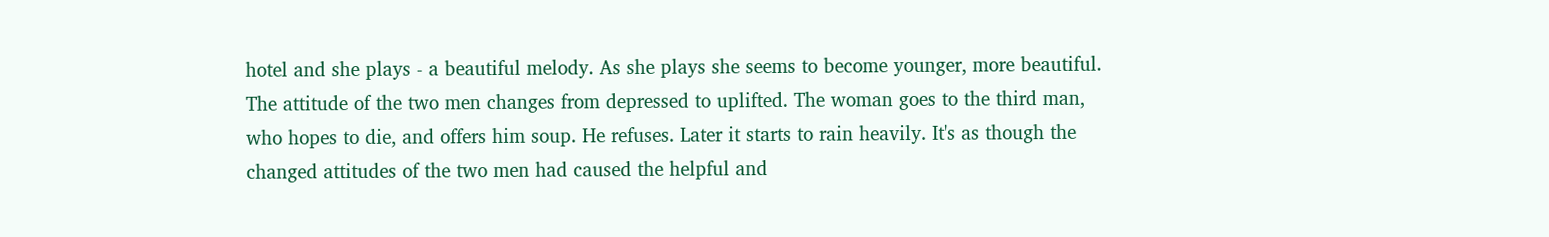hotel and she plays - a beautiful melody. As she plays she seems to become younger, more beautiful. The attitude of the two men changes from depressed to uplifted. The woman goes to the third man, who hopes to die, and offers him soup. He refuses. Later it starts to rain heavily. It's as though the changed attitudes of the two men had caused the helpful and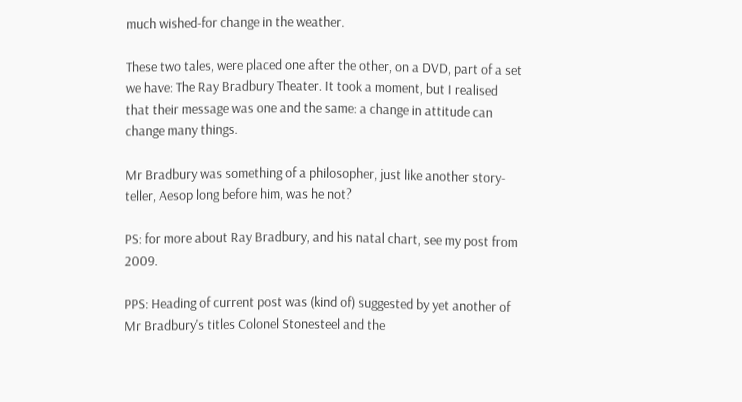much wished-for change in the weather.

These two tales, were placed one after the other, on a DVD, part of a set we have: The Ray Bradbury Theater. It took a moment, but I realised that their message was one and the same: a change in attitude can change many things.

Mr Bradbury was something of a philosopher, just like another story-teller, Aesop long before him, was he not?

PS: for more about Ray Bradbury, and his natal chart, see my post from 2009.

PPS: Heading of current post was (kind of) suggested by yet another of Mr Bradbury's titles Colonel Stonesteel and the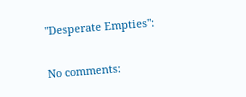"Desperate Empties":

No comments: